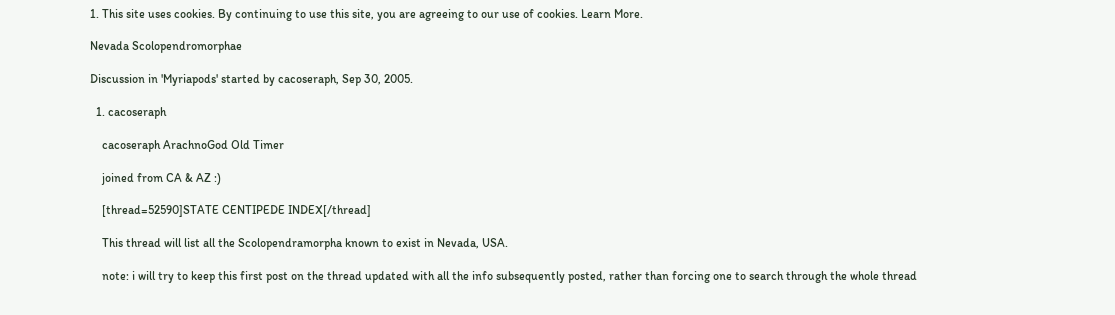1. This site uses cookies. By continuing to use this site, you are agreeing to our use of cookies. Learn More.

Nevada Scolopendromorphae

Discussion in 'Myriapods' started by cacoseraph, Sep 30, 2005.

  1. cacoseraph

    cacoseraph ArachnoGod Old Timer

    joined from CA & AZ :)

    [thread=52590]STATE CENTIPEDE INDEX[/thread]

    This thread will list all the Scolopendramorpha known to exist in Nevada, USA.

    note: i will try to keep this first post on the thread updated with all the info subsequently posted, rather than forcing one to search through the whole thread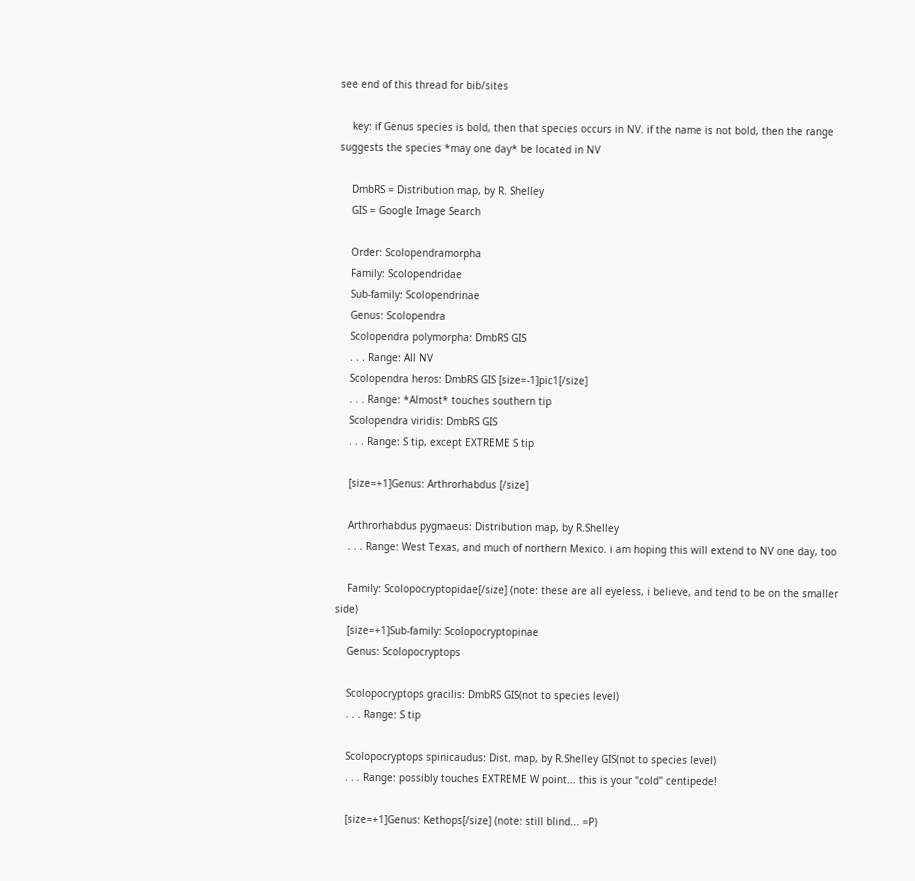see end of this thread for bib/sites

    key: if Genus species is bold, then that species occurs in NV. if the name is not bold, then the range suggests the species *may one day* be located in NV

    DmbRS = Distribution map, by R. Shelley
    GIS = Google Image Search

    Order: Scolopendramorpha
    Family: Scolopendridae
    Sub-family: Scolopendrinae
    Genus: Scolopendra
    Scolopendra polymorpha: DmbRS GIS
    . . . Range: All NV
    Scolopendra heros: DmbRS GIS [size=-1]pic1[/size]
    . . . Range: *Almost* touches southern tip
    Scolopendra viridis: DmbRS GIS
    . . . Range: S tip, except EXTREME S tip

    [size=+1]Genus: Arthrorhabdus [/size]

    Arthrorhabdus pygmaeus: Distribution map, by R.Shelley
    . . . Range: West Texas, and much of northern Mexico. i am hoping this will extend to NV one day, too

    Family: Scolopocryptopidae[/size] (note: these are all eyeless, i believe, and tend to be on the smaller side)
    [size=+1]Sub-family: Scolopocryptopinae
    Genus: Scolopocryptops

    Scolopocryptops gracilis: DmbRS GIS(not to species level)
    . . . Range: S tip

    Scolopocryptops spinicaudus: Dist. map, by R.Shelley GIS(not to species level)
    . . . Range: possibly touches EXTREME W point... this is your "cold" centipede!

    [size=+1]Genus: Kethops[/size] (note: still blind... =P)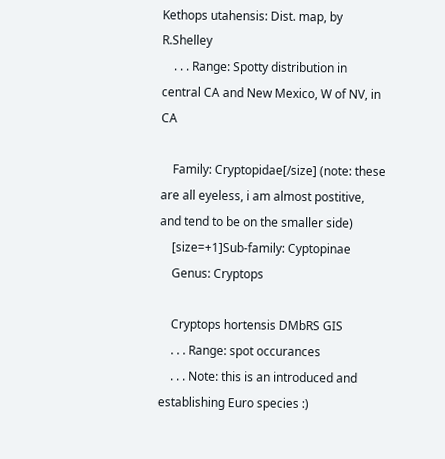Kethops utahensis: Dist. map, by R.Shelley
    . . . Range: Spotty distribution in central CA and New Mexico, W of NV, in CA

    Family: Cryptopidae[/size] (note: these are all eyeless, i am almost postitive, and tend to be on the smaller side)
    [size=+1]Sub-family: Cyptopinae
    Genus: Cryptops

    Cryptops hortensis DMbRS GIS
    . . . Range: spot occurances
    . . . Note: this is an introduced and establishing Euro species :)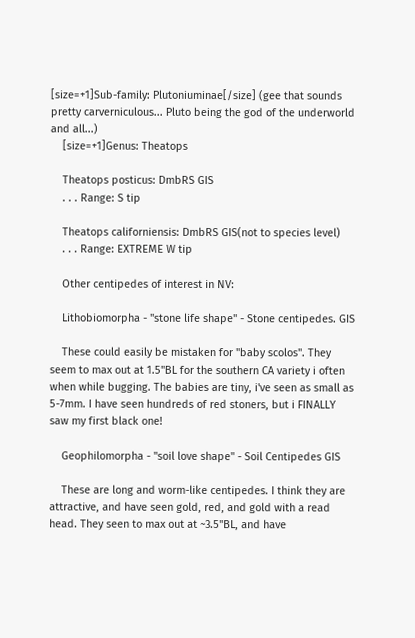[size=+1]Sub-family: Plutoniuminae[/size] (gee that sounds pretty carverniculous... Pluto being the god of the underworld and all...)
    [size=+1]Genus: Theatops

    Theatops posticus: DmbRS GIS
    . . . Range: S tip

    Theatops californiensis: DmbRS GIS(not to species level)
    . . . Range: EXTREME W tip

    Other centipedes of interest in NV:

    Lithobiomorpha - "stone life shape" - Stone centipedes. GIS

    These could easily be mistaken for "baby scolos". They seem to max out at 1.5"BL for the southern CA variety i often when while bugging. The babies are tiny, i've seen as small as 5-7mm. I have seen hundreds of red stoners, but i FINALLY saw my first black one!

    Geophilomorpha - "soil love shape" - Soil Centipedes GIS

    These are long and worm-like centipedes. I think they are attractive, and have seen gold, red, and gold with a read head. They seen to max out at ~3.5"BL, and have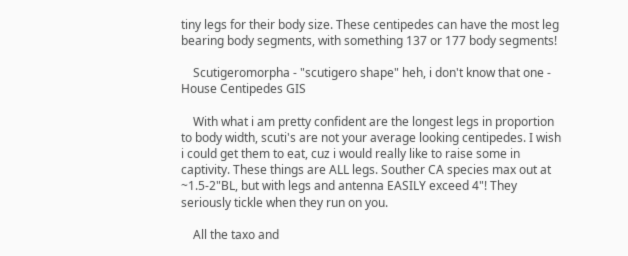tiny legs for their body size. These centipedes can have the most leg bearing body segments, with something 137 or 177 body segments!

    Scutigeromorpha - "scutigero shape" heh, i don't know that one - House Centipedes GIS

    With what i am pretty confident are the longest legs in proportion to body width, scuti's are not your average looking centipedes. I wish i could get them to eat, cuz i would really like to raise some in captivity. These things are ALL legs. Souther CA species max out at ~1.5-2"BL, but with legs and antenna EASILY exceed 4"! They seriously tickle when they run on you.

    All the taxo and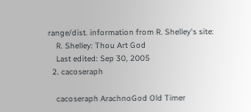range/dist. information from R. Shelley's site:
    R. Shelley: Thou Art God
    Last edited: Sep 30, 2005
  2. cacoseraph

    cacoseraph ArachnoGod Old Timer